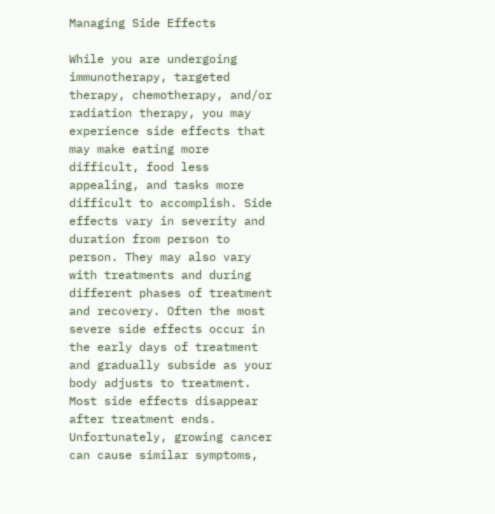Managing Side Effects

While you are undergoing immunotherapy, targeted therapy, chemotherapy, and/or radiation therapy, you may experience side effects that may make eating more difficult, food less appealing, and tasks more difficult to accomplish. Side effects vary in severity and duration from person to person. They may also vary with treatments and during different phases of treatment and recovery. Often the most severe side effects occur in the early days of treatment and gradually subside as your body adjusts to treatment. Most side effects disappear after treatment ends. Unfortunately, growing cancer can cause similar symptoms,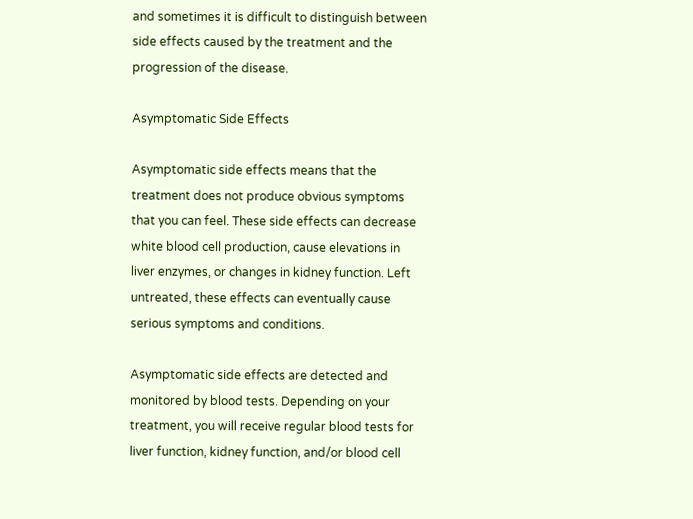and sometimes it is difficult to distinguish between side effects caused by the treatment and the progression of the disease.

Asymptomatic Side Effects

Asymptomatic side effects means that the treatment does not produce obvious symptoms that you can feel. These side effects can decrease white blood cell production, cause elevations in liver enzymes, or changes in kidney function. Left untreated, these effects can eventually cause serious symptoms and conditions.

Asymptomatic side effects are detected and monitored by blood tests. Depending on your treatment, you will receive regular blood tests for liver function, kidney function, and/or blood cell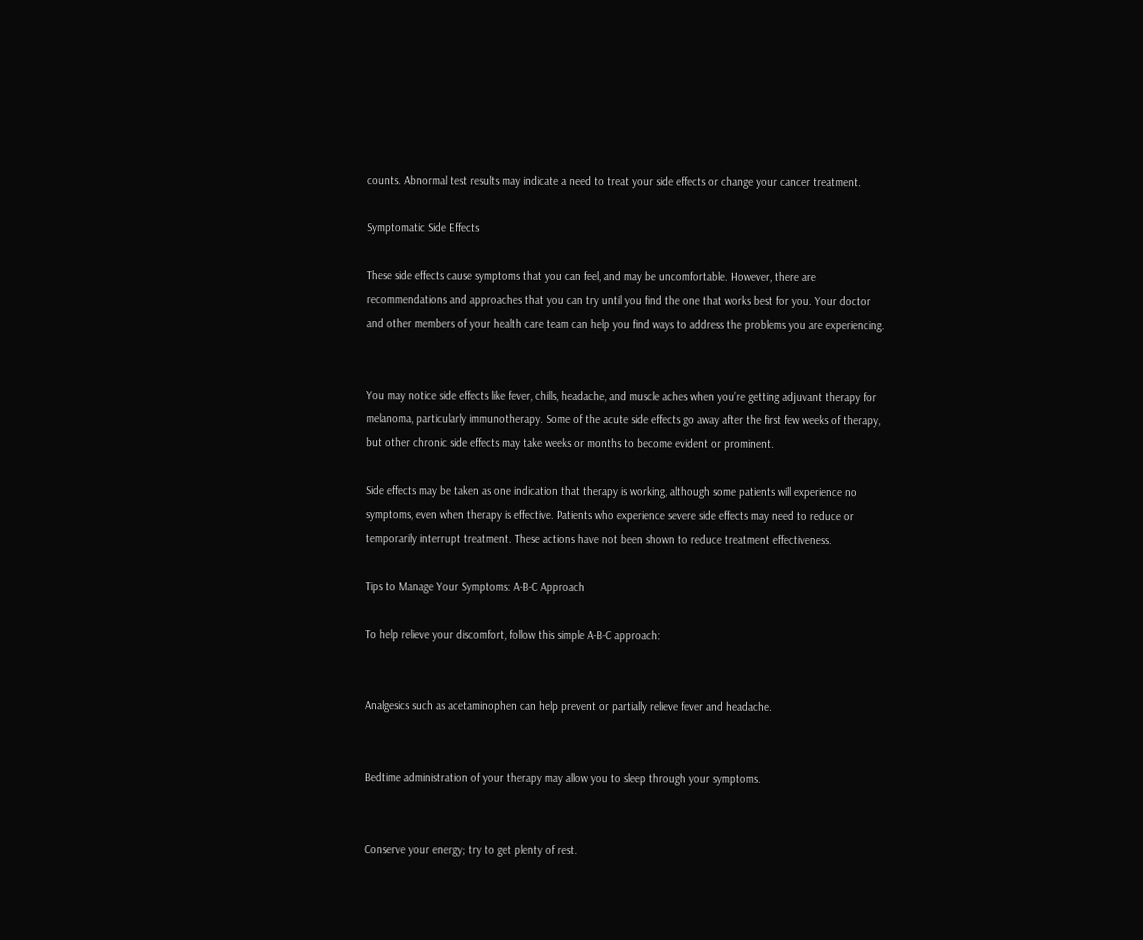counts. Abnormal test results may indicate a need to treat your side effects or change your cancer treatment.

Symptomatic Side Effects

These side effects cause symptoms that you can feel, and may be uncomfortable. However, there are recommendations and approaches that you can try until you find the one that works best for you. Your doctor and other members of your health care team can help you find ways to address the problems you are experiencing.


You may notice side effects like fever, chills, headache, and muscle aches when you’re getting adjuvant therapy for melanoma, particularly immunotherapy. Some of the acute side effects go away after the first few weeks of therapy, but other chronic side effects may take weeks or months to become evident or prominent.

Side effects may be taken as one indication that therapy is working, although some patients will experience no symptoms, even when therapy is effective. Patients who experience severe side effects may need to reduce or temporarily interrupt treatment. These actions have not been shown to reduce treatment effectiveness.

Tips to Manage Your Symptoms: A-B-C Approach

To help relieve your discomfort, follow this simple A-B-C approach:


Analgesics such as acetaminophen can help prevent or partially relieve fever and headache.


Bedtime administration of your therapy may allow you to sleep through your symptoms.


Conserve your energy; try to get plenty of rest.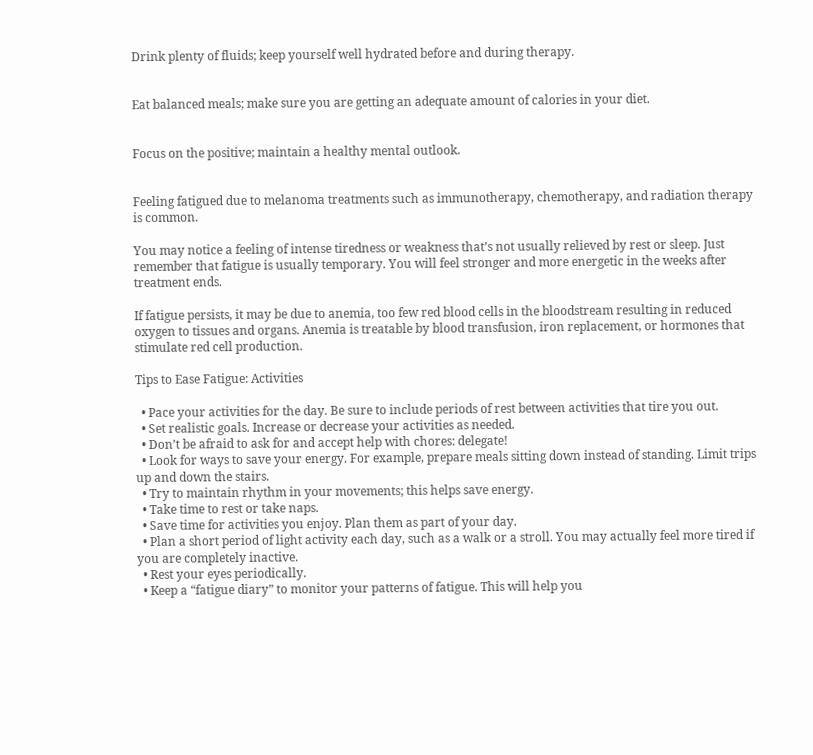Drink plenty of fluids; keep yourself well hydrated before and during therapy.


Eat balanced meals; make sure you are getting an adequate amount of calories in your diet.


Focus on the positive; maintain a healthy mental outlook.


Feeling fatigued due to melanoma treatments such as immunotherapy, chemotherapy, and radiation therapy is common.

You may notice a feeling of intense tiredness or weakness that’s not usually relieved by rest or sleep. Just remember that fatigue is usually temporary. You will feel stronger and more energetic in the weeks after treatment ends.

If fatigue persists, it may be due to anemia, too few red blood cells in the bloodstream resulting in reduced oxygen to tissues and organs. Anemia is treatable by blood transfusion, iron replacement, or hormones that stimulate red cell production.

Tips to Ease Fatigue: Activities

  • Pace your activities for the day. Be sure to include periods of rest between activities that tire you out.
  • Set realistic goals. Increase or decrease your activities as needed.
  • Don’t be afraid to ask for and accept help with chores: delegate!
  • Look for ways to save your energy. For example, prepare meals sitting down instead of standing. Limit trips up and down the stairs.
  • Try to maintain rhythm in your movements; this helps save energy.
  • Take time to rest or take naps.
  • Save time for activities you enjoy. Plan them as part of your day.
  • Plan a short period of light activity each day, such as a walk or a stroll. You may actually feel more tired if you are completely inactive.
  • Rest your eyes periodically.
  • Keep a “fatigue diary” to monitor your patterns of fatigue. This will help you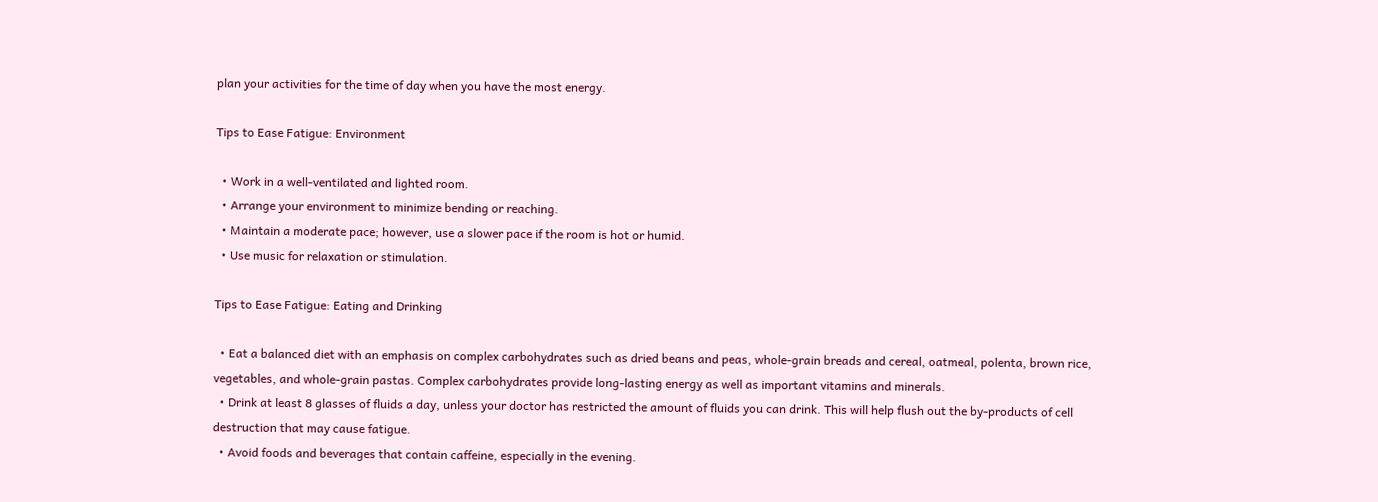plan your activities for the time of day when you have the most energy.

Tips to Ease Fatigue: Environment

  • Work in a well-ventilated and lighted room.
  • Arrange your environment to minimize bending or reaching.
  • Maintain a moderate pace; however, use a slower pace if the room is hot or humid.
  • Use music for relaxation or stimulation.

Tips to Ease Fatigue: Eating and Drinking

  • Eat a balanced diet with an emphasis on complex carbohydrates such as dried beans and peas, whole-grain breads and cereal, oatmeal, polenta, brown rice, vegetables, and whole-grain pastas. Complex carbohydrates provide long-lasting energy as well as important vitamins and minerals.
  • Drink at least 8 glasses of fluids a day, unless your doctor has restricted the amount of fluids you can drink. This will help flush out the by-products of cell destruction that may cause fatigue.
  • Avoid foods and beverages that contain caffeine, especially in the evening.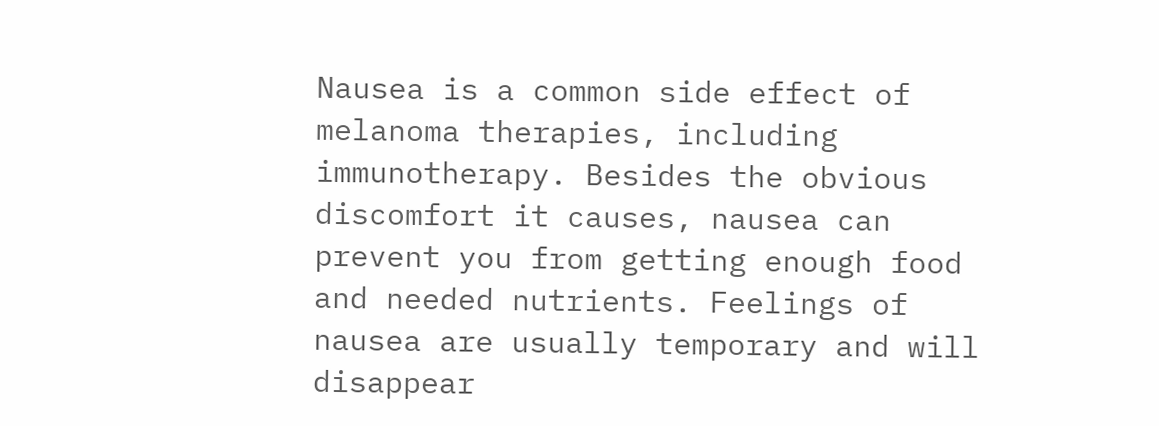Nausea is a common side effect of melanoma therapies, including immunotherapy. Besides the obvious discomfort it causes, nausea can prevent you from getting enough food and needed nutrients. Feelings of nausea are usually temporary and will disappear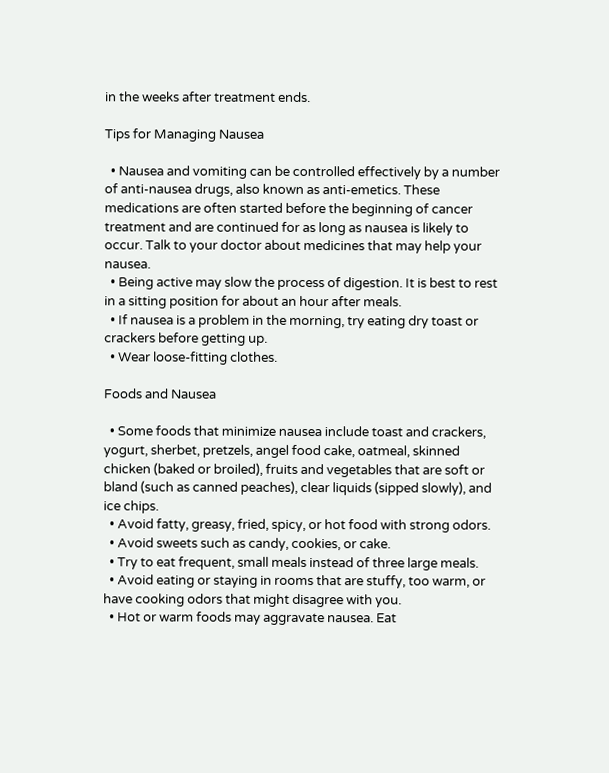in the weeks after treatment ends.

Tips for Managing Nausea

  • Nausea and vomiting can be controlled effectively by a number of anti-nausea drugs, also known as anti-emetics. These medications are often started before the beginning of cancer treatment and are continued for as long as nausea is likely to occur. Talk to your doctor about medicines that may help your nausea.
  • Being active may slow the process of digestion. It is best to rest in a sitting position for about an hour after meals.
  • If nausea is a problem in the morning, try eating dry toast or crackers before getting up.
  • Wear loose-fitting clothes.

Foods and Nausea

  • Some foods that minimize nausea include toast and crackers, yogurt, sherbet, pretzels, angel food cake, oatmeal, skinned chicken (baked or broiled), fruits and vegetables that are soft or bland (such as canned peaches), clear liquids (sipped slowly), and ice chips.
  • Avoid fatty, greasy, fried, spicy, or hot food with strong odors.
  • Avoid sweets such as candy, cookies, or cake.
  • Try to eat frequent, small meals instead of three large meals.
  • Avoid eating or staying in rooms that are stuffy, too warm, or have cooking odors that might disagree with you.
  • Hot or warm foods may aggravate nausea. Eat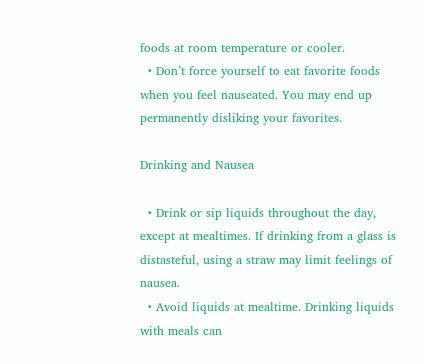foods at room temperature or cooler.
  • Don’t force yourself to eat favorite foods when you feel nauseated. You may end up permanently disliking your favorites.

Drinking and Nausea

  • Drink or sip liquids throughout the day, except at mealtimes. If drinking from a glass is distasteful, using a straw may limit feelings of nausea.
  • Avoid liquids at mealtime. Drinking liquids with meals can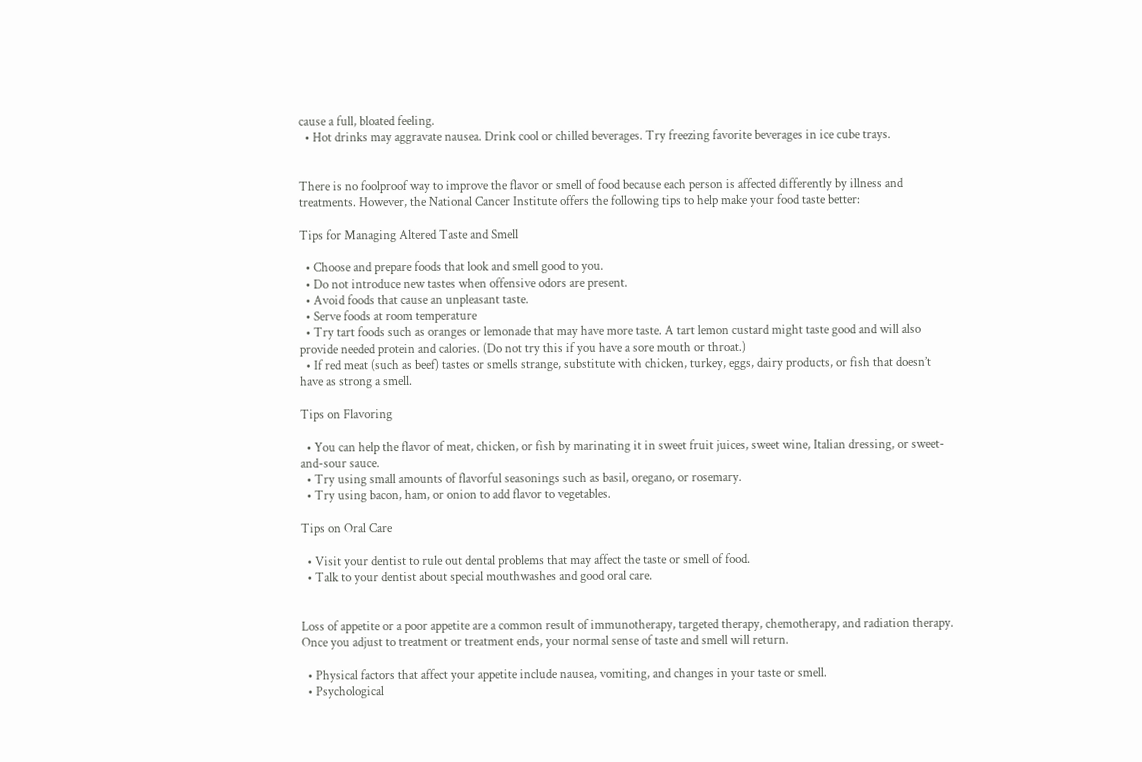cause a full, bloated feeling.
  • Hot drinks may aggravate nausea. Drink cool or chilled beverages. Try freezing favorite beverages in ice cube trays.


There is no foolproof way to improve the flavor or smell of food because each person is affected differently by illness and treatments. However, the National Cancer Institute offers the following tips to help make your food taste better:

Tips for Managing Altered Taste and Smell

  • Choose and prepare foods that look and smell good to you.
  • Do not introduce new tastes when offensive odors are present.
  • Avoid foods that cause an unpleasant taste.
  • Serve foods at room temperature
  • Try tart foods such as oranges or lemonade that may have more taste. A tart lemon custard might taste good and will also provide needed protein and calories. (Do not try this if you have a sore mouth or throat.)
  • If red meat (such as beef) tastes or smells strange, substitute with chicken, turkey, eggs, dairy products, or fish that doesn’t have as strong a smell.

Tips on Flavoring

  • You can help the flavor of meat, chicken, or fish by marinating it in sweet fruit juices, sweet wine, Italian dressing, or sweet-and-sour sauce.
  • Try using small amounts of flavorful seasonings such as basil, oregano, or rosemary.
  • Try using bacon, ham, or onion to add flavor to vegetables.

Tips on Oral Care

  • Visit your dentist to rule out dental problems that may affect the taste or smell of food.
  • Talk to your dentist about special mouthwashes and good oral care.


Loss of appetite or a poor appetite are a common result of immunotherapy, targeted therapy, chemotherapy, and radiation therapy. Once you adjust to treatment or treatment ends, your normal sense of taste and smell will return.

  • Physical factors that affect your appetite include nausea, vomiting, and changes in your taste or smell.
  • Psychological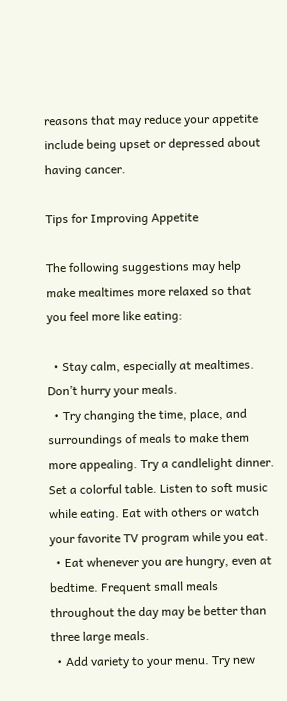reasons that may reduce your appetite include being upset or depressed about having cancer.

Tips for Improving Appetite

The following suggestions may help make mealtimes more relaxed so that you feel more like eating:

  • Stay calm, especially at mealtimes. Don’t hurry your meals.
  • Try changing the time, place, and surroundings of meals to make them more appealing. Try a candlelight dinner. Set a colorful table. Listen to soft music while eating. Eat with others or watch your favorite TV program while you eat.
  • Eat whenever you are hungry, even at bedtime. Frequent small meals throughout the day may be better than three large meals.
  • Add variety to your menu. Try new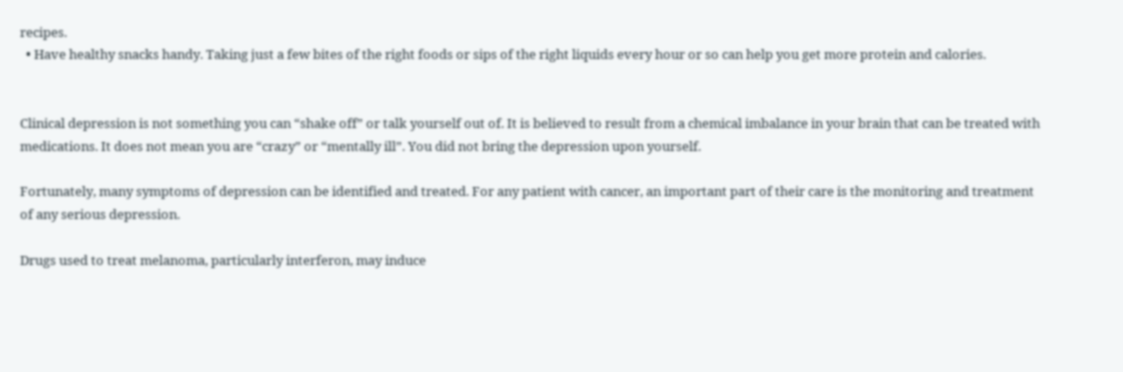recipes.
  • Have healthy snacks handy. Taking just a few bites of the right foods or sips of the right liquids every hour or so can help you get more protein and calories.


Clinical depression is not something you can “shake off” or talk yourself out of. It is believed to result from a chemical imbalance in your brain that can be treated with medications. It does not mean you are “crazy” or “mentally ill”. You did not bring the depression upon yourself.

Fortunately, many symptoms of depression can be identified and treated. For any patient with cancer, an important part of their care is the monitoring and treatment of any serious depression.

Drugs used to treat melanoma, particularly interferon, may induce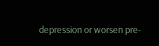depression or worsen pre-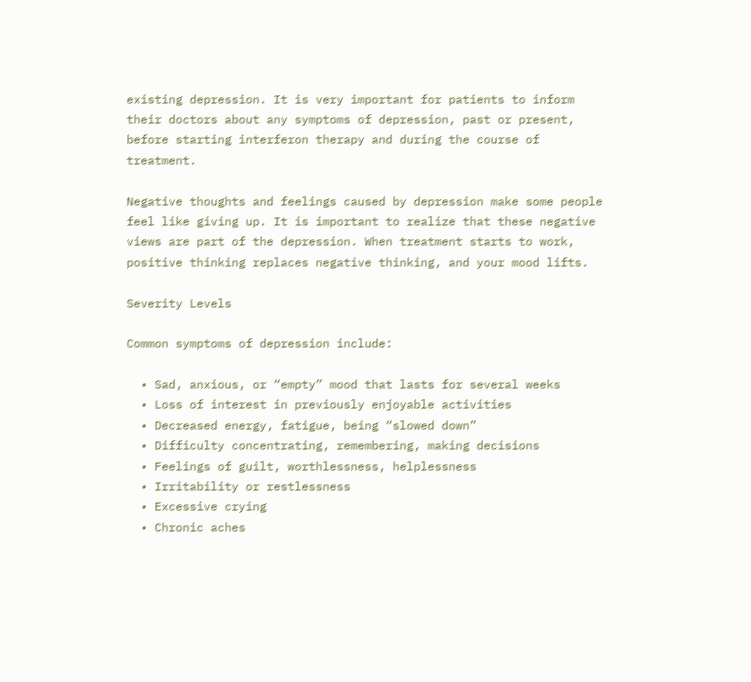existing depression. It is very important for patients to inform their doctors about any symptoms of depression, past or present, before starting interferon therapy and during the course of treatment.

Negative thoughts and feelings caused by depression make some people feel like giving up. It is important to realize that these negative views are part of the depression. When treatment starts to work, positive thinking replaces negative thinking, and your mood lifts.

Severity Levels

Common symptoms of depression include:

  • Sad, anxious, or “empty” mood that lasts for several weeks
  • Loss of interest in previously enjoyable activities
  • Decreased energy, fatigue, being “slowed down”
  • Difficulty concentrating, remembering, making decisions
  • Feelings of guilt, worthlessness, helplessness
  • Irritability or restlessness
  • Excessive crying
  • Chronic aches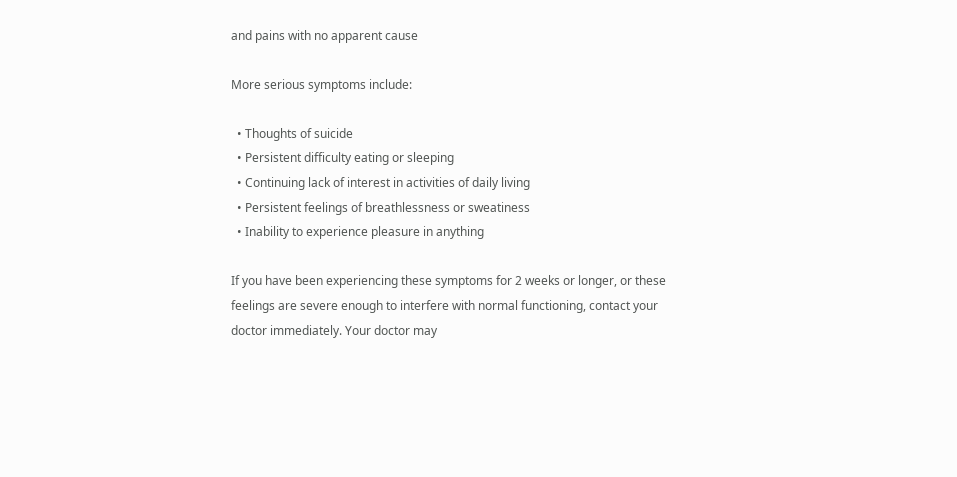and pains with no apparent cause

More serious symptoms include:

  • Thoughts of suicide
  • Persistent difficulty eating or sleeping
  • Continuing lack of interest in activities of daily living
  • Persistent feelings of breathlessness or sweatiness
  • Inability to experience pleasure in anything

If you have been experiencing these symptoms for 2 weeks or longer, or these feelings are severe enough to interfere with normal functioning, contact your doctor immediately. Your doctor may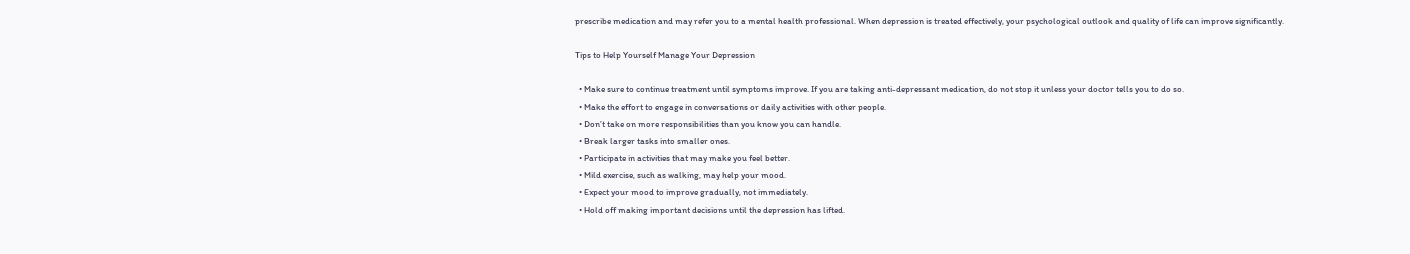prescribe medication and may refer you to a mental health professional. When depression is treated effectively, your psychological outlook and quality of life can improve significantly.

Tips to Help Yourself Manage Your Depression

  • Make sure to continue treatment until symptoms improve. If you are taking anti-depressant medication, do not stop it unless your doctor tells you to do so.
  • Make the effort to engage in conversations or daily activities with other people.
  • Don’t take on more responsibilities than you know you can handle.
  • Break larger tasks into smaller ones.
  • Participate in activities that may make you feel better.
  • Mild exercise, such as walking, may help your mood.
  • Expect your mood to improve gradually, not immediately.
  • Hold off making important decisions until the depression has lifted.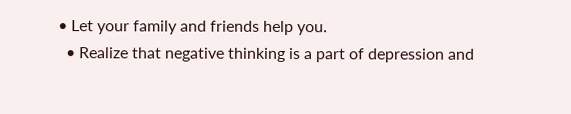• Let your family and friends help you.
  • Realize that negative thinking is a part of depression and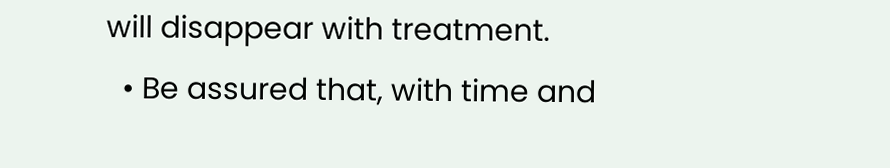will disappear with treatment.
  • Be assured that, with time and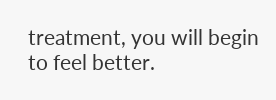treatment, you will begin to feel better.